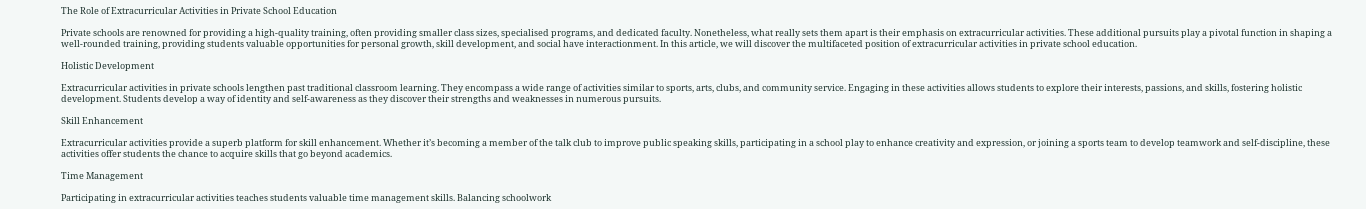The Role of Extracurricular Activities in Private School Education

Private schools are renowned for providing a high-quality training, often providing smaller class sizes, specialised programs, and dedicated faculty. Nonetheless, what really sets them apart is their emphasis on extracurricular activities. These additional pursuits play a pivotal function in shaping a well-rounded training, providing students valuable opportunities for personal growth, skill development, and social have interactionment. In this article, we will discover the multifaceted position of extracurricular activities in private school education.

Holistic Development

Extracurricular activities in private schools lengthen past traditional classroom learning. They encompass a wide range of activities similar to sports, arts, clubs, and community service. Engaging in these activities allows students to explore their interests, passions, and skills, fostering holistic development. Students develop a way of identity and self-awareness as they discover their strengths and weaknesses in numerous pursuits.

Skill Enhancement

Extracurricular activities provide a superb platform for skill enhancement. Whether it’s becoming a member of the talk club to improve public speaking skills, participating in a school play to enhance creativity and expression, or joining a sports team to develop teamwork and self-discipline, these activities offer students the chance to acquire skills that go beyond academics.

Time Management

Participating in extracurricular activities teaches students valuable time management skills. Balancing schoolwork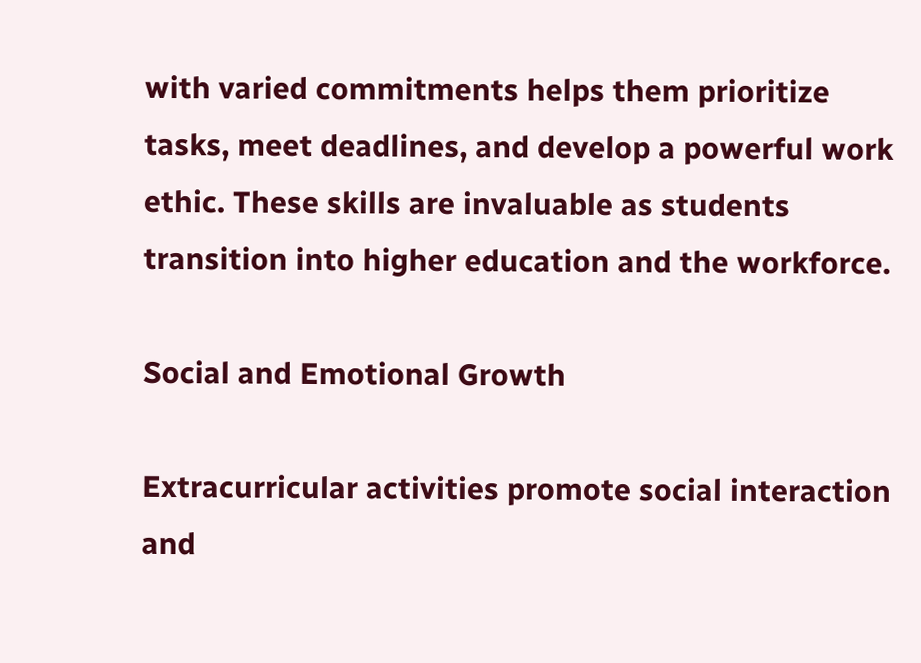with varied commitments helps them prioritize tasks, meet deadlines, and develop a powerful work ethic. These skills are invaluable as students transition into higher education and the workforce.

Social and Emotional Growth

Extracurricular activities promote social interaction and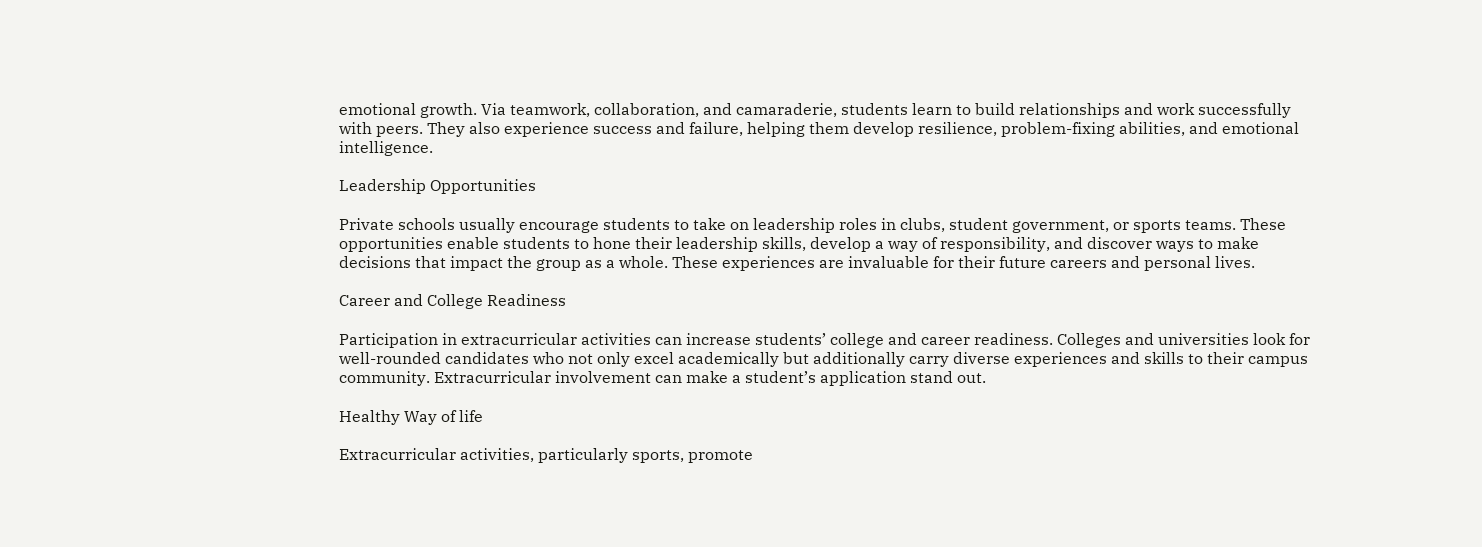emotional growth. Via teamwork, collaboration, and camaraderie, students learn to build relationships and work successfully with peers. They also experience success and failure, helping them develop resilience, problem-fixing abilities, and emotional intelligence.

Leadership Opportunities

Private schools usually encourage students to take on leadership roles in clubs, student government, or sports teams. These opportunities enable students to hone their leadership skills, develop a way of responsibility, and discover ways to make decisions that impact the group as a whole. These experiences are invaluable for their future careers and personal lives.

Career and College Readiness

Participation in extracurricular activities can increase students’ college and career readiness. Colleges and universities look for well-rounded candidates who not only excel academically but additionally carry diverse experiences and skills to their campus community. Extracurricular involvement can make a student’s application stand out.

Healthy Way of life

Extracurricular activities, particularly sports, promote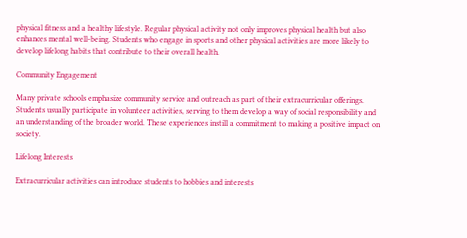physical fitness and a healthy lifestyle. Regular physical activity not only improves physical health but also enhances mental well-being. Students who engage in sports and other physical activities are more likely to develop lifelong habits that contribute to their overall health.

Community Engagement

Many private schools emphasize community service and outreach as part of their extracurricular offerings. Students usually participate in volunteer activities, serving to them develop a way of social responsibility and an understanding of the broader world. These experiences instill a commitment to making a positive impact on society.

Lifelong Interests

Extracurricular activities can introduce students to hobbies and interests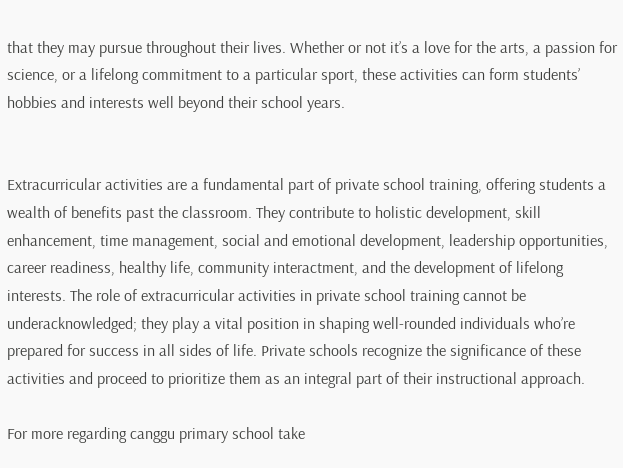that they may pursue throughout their lives. Whether or not it’s a love for the arts, a passion for science, or a lifelong commitment to a particular sport, these activities can form students’ hobbies and interests well beyond their school years.


Extracurricular activities are a fundamental part of private school training, offering students a wealth of benefits past the classroom. They contribute to holistic development, skill enhancement, time management, social and emotional development, leadership opportunities, career readiness, healthy life, community interactment, and the development of lifelong interests. The role of extracurricular activities in private school training cannot be underacknowledged; they play a vital position in shaping well-rounded individuals who’re prepared for success in all sides of life. Private schools recognize the significance of these activities and proceed to prioritize them as an integral part of their instructional approach.

For more regarding canggu primary school take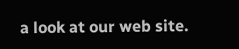a look at our web site.